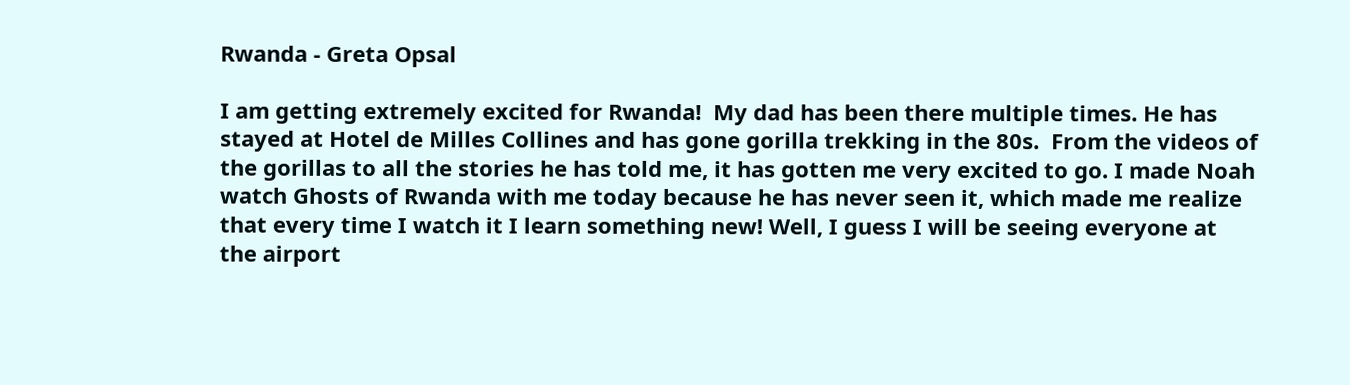Rwanda - Greta Opsal

I am getting extremely excited for Rwanda!  My dad has been there multiple times. He has stayed at Hotel de Milles Collines and has gone gorilla trekking in the 80s.  From the videos of the gorillas to all the stories he has told me, it has gotten me very excited to go. I made Noah watch Ghosts of Rwanda with me today because he has never seen it, which made me realize that every time I watch it I learn something new! Well, I guess I will be seeing everyone at the airport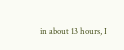in about 13 hours, I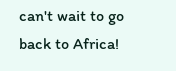can't wait to go back to Africa!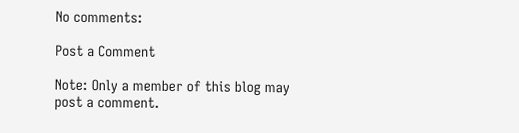No comments:

Post a Comment

Note: Only a member of this blog may post a comment.